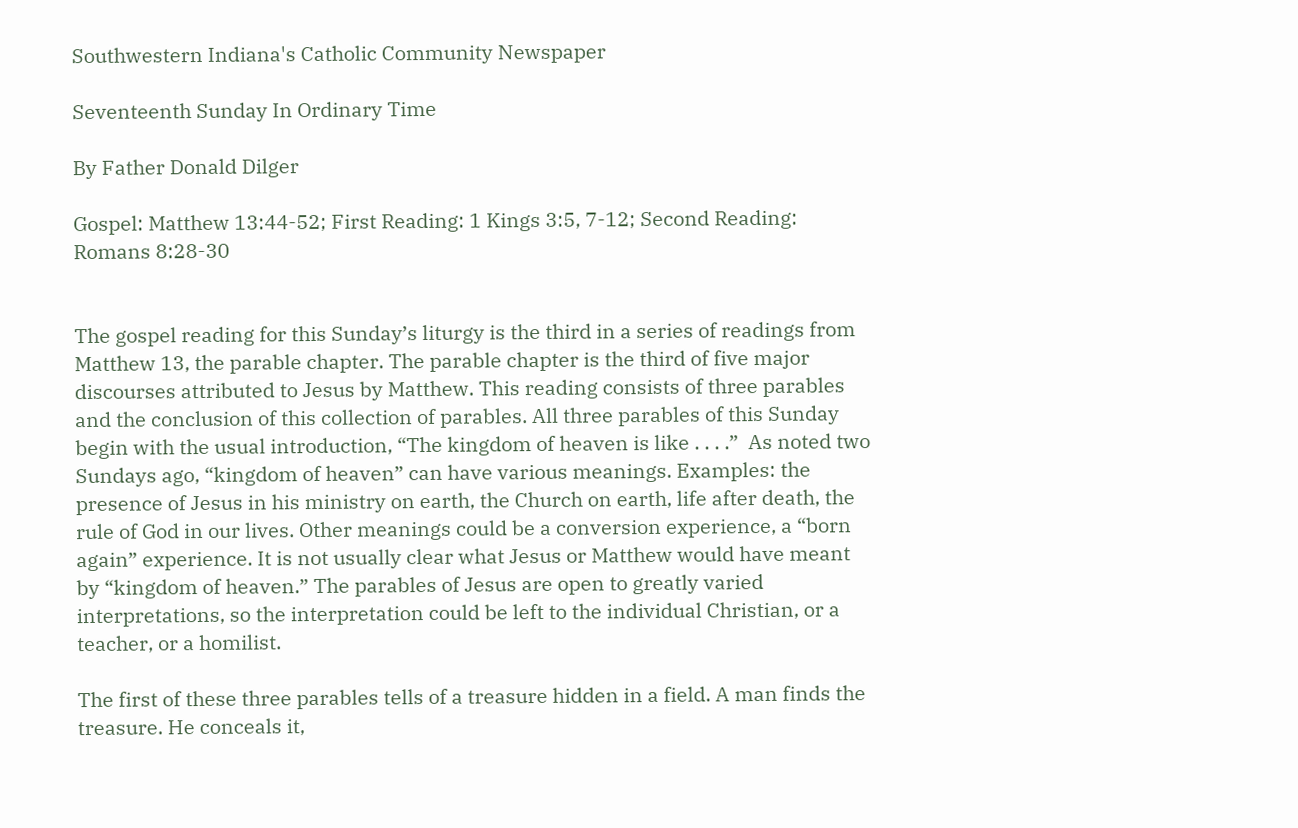Southwestern Indiana's Catholic Community Newspaper

Seventeenth Sunday In Ordinary Time

By Father Donald Dilger

Gospel: Matthew 13:44-52; First Reading: 1 Kings 3:5, 7-12; Second Reading: Romans 8:28-30


The gospel reading for this Sunday’s liturgy is the third in a series of readings from Matthew 13, the parable chapter. The parable chapter is the third of five major discourses attributed to Jesus by Matthew. This reading consists of three parables and the conclusion of this collection of parables. All three parables of this Sunday begin with the usual introduction, “The kingdom of heaven is like . . . .”  As noted two Sundays ago, “kingdom of heaven” can have various meanings. Examples: the presence of Jesus in his ministry on earth, the Church on earth, life after death, the rule of God in our lives. Other meanings could be a conversion experience, a “born again” experience. It is not usually clear what Jesus or Matthew would have meant by “kingdom of heaven.” The parables of Jesus are open to greatly varied interpretations, so the interpretation could be left to the individual Christian, or a teacher, or a homilist.

The first of these three parables tells of a treasure hidden in a field. A man finds the treasure. He conceals it,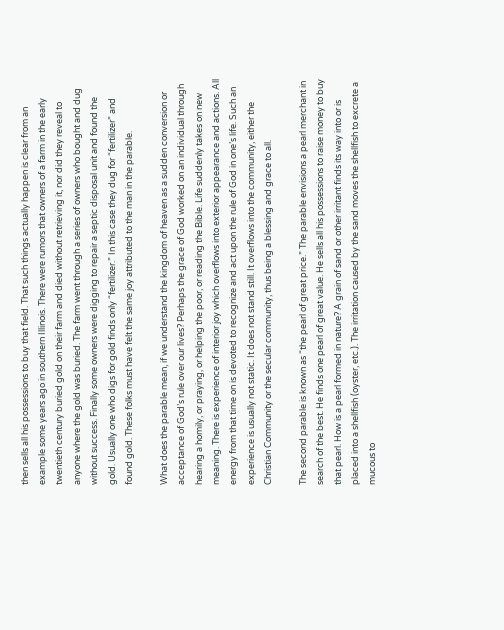then sells all his possessions to buy that field. That such things actually happen is clear from an example some years ago in southern Illinois. There were rumors that owners of a farm in the early twentieth century buried gold on their farm and died without retrieving it, nor did they reveal to anyone where the gold was buried. The farm went through a series of owners who bought and dug without success. Finally some owners were digging to repair a septic disposal unit and found the gold. Usually one who digs for gold finds only “fertilizer.” In this case they dug for “fertilizer” and found gold. These folks must have felt the same joy attributed to the man in the parable.

What does the parable mean, if we understand the kingdom of heaven as a sudden conversion or acceptance of God’s rule over our lives? Perhaps the grace of God worked on an individual through hearing a homily, or praying, or helping the poor, or reading the Bible. Life suddenly takes on new meaning. There is experience of interior joy which overflows into exterior appearance and actions. All energy from that time on is devoted to recognize and act upon the rule of God in one’s life. Such an experience is usually not static. It does not stand still. It overflows into the community, either the Christian Community or the secular community, thus being a blessing and grace to all.

The second parable is known as “the pearl of great price.” The parable envisions a pearl merchant in search of the best. He finds one pearl of great value. He sells all his possessions to raise money to buy that pearl. How is a pearl formed in nature? A grain of sand or other irritant finds its way into or is placed into a shellfish (oyster, etc.). The irritation caused by the sand moves the shellfish to excrete a mucous to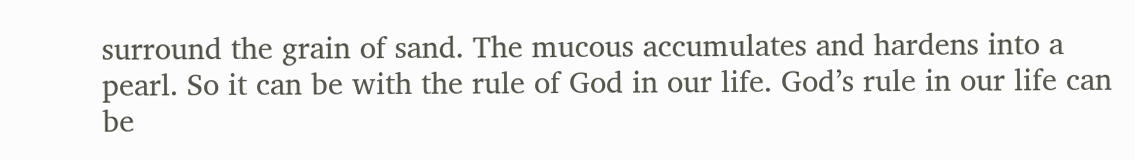surround the grain of sand. The mucous accumulates and hardens into a pearl. So it can be with the rule of God in our life. God’s rule in our life can be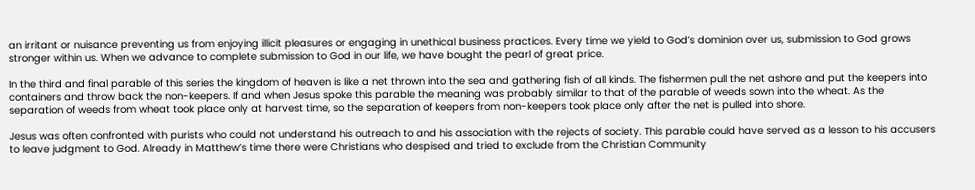an irritant or nuisance preventing us from enjoying illicit pleasures or engaging in unethical business practices. Every time we yield to God’s dominion over us, submission to God grows stronger within us. When we advance to complete submission to God in our life, we have bought the pearl of great price.

In the third and final parable of this series the kingdom of heaven is like a net thrown into the sea and gathering fish of all kinds. The fishermen pull the net ashore and put the keepers into containers and throw back the non-keepers. If and when Jesus spoke this parable the meaning was probably similar to that of the parable of weeds sown into the wheat. As the separation of weeds from wheat took place only at harvest time, so the separation of keepers from non-keepers took place only after the net is pulled into shore.

Jesus was often confronted with purists who could not understand his outreach to and his association with the rejects of society. This parable could have served as a lesson to his accusers to leave judgment to God. Already in Matthew’s time there were Christians who despised and tried to exclude from the Christian Community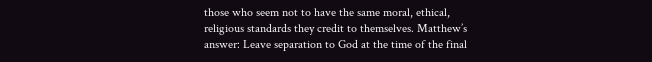those who seem not to have the same moral, ethical, religious standards they credit to themselves. Matthew’s answer: Leave separation to God at the time of the final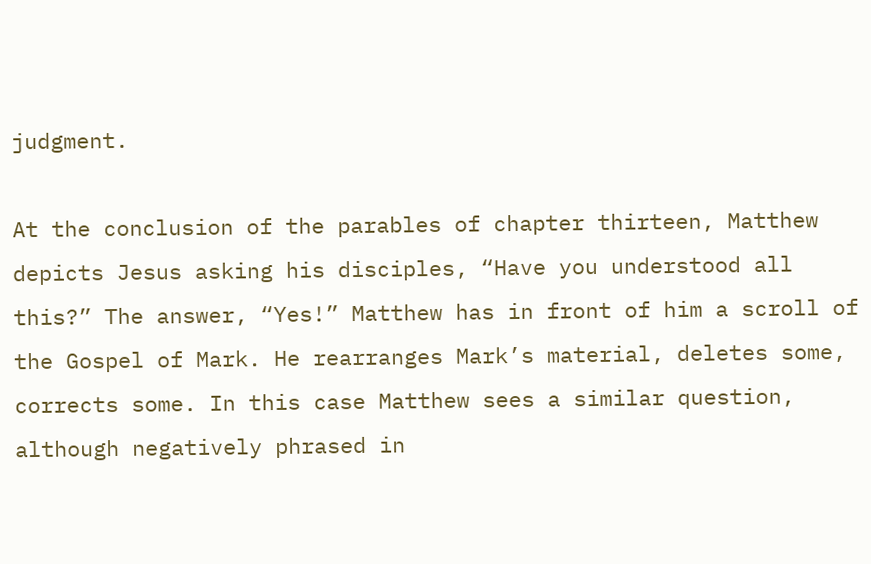judgment.

At the conclusion of the parables of chapter thirteen, Matthew depicts Jesus asking his disciples, “Have you understood all this?” The answer, “Yes!” Matthew has in front of him a scroll of the Gospel of Mark. He rearranges Mark’s material, deletes some, corrects some. In this case Matthew sees a similar question, although negatively phrased in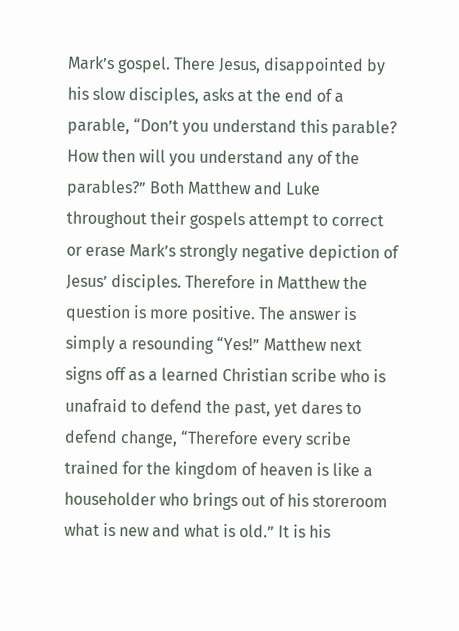Mark’s gospel. There Jesus, disappointed by his slow disciples, asks at the end of a parable, “Don’t you understand this parable? How then will you understand any of the parables?” Both Matthew and Luke throughout their gospels attempt to correct or erase Mark’s strongly negative depiction of Jesus’ disciples. Therefore in Matthew the question is more positive. The answer is simply a resounding “Yes!” Matthew next signs off as a learned Christian scribe who is unafraid to defend the past, yet dares to defend change, “Therefore every scribe trained for the kingdom of heaven is like a householder who brings out of his storeroom what is new and what is old.” It is his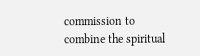commission to combine the spiritual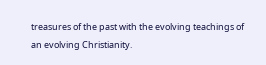treasures of the past with the evolving teachings of an evolving Christianity.